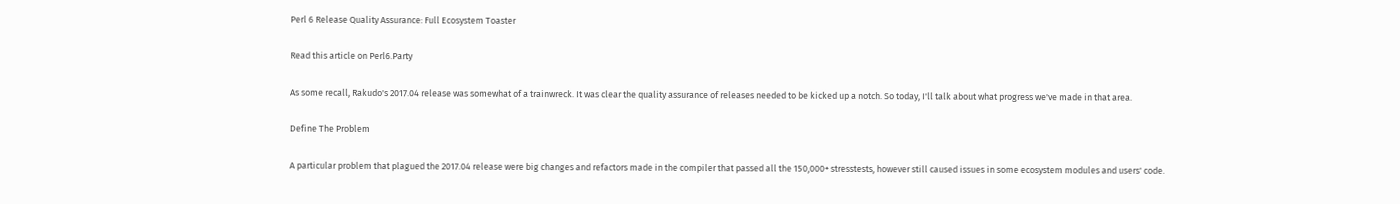Perl 6 Release Quality Assurance: Full Ecosystem Toaster

Read this article on Perl6.Party

As some recall, Rakudo's 2017.04 release was somewhat of a trainwreck. It was clear the quality assurance of releases needed to be kicked up a notch. So today, I'll talk about what progress we've made in that area.

Define The Problem

A particular problem that plagued the 2017.04 release were big changes and refactors made in the compiler that passed all the 150,000+ stresstests, however still caused issues in some ecosystem modules and users' code.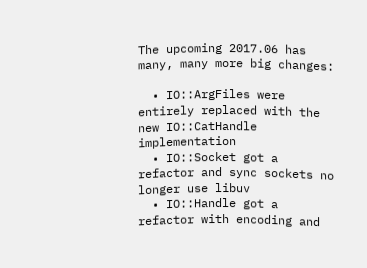The upcoming 2017.06 has many, many more big changes:

  • IO::ArgFiles were entirely replaced with the new IO::CatHandle implementation
  • IO::Socket got a refactor and sync sockets no longer use libuv
  • IO::Handle got a refactor with encoding and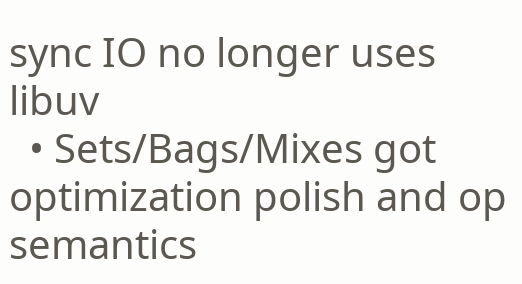sync IO no longer uses libuv
  • Sets/Bags/Mixes got optimization polish and op semantics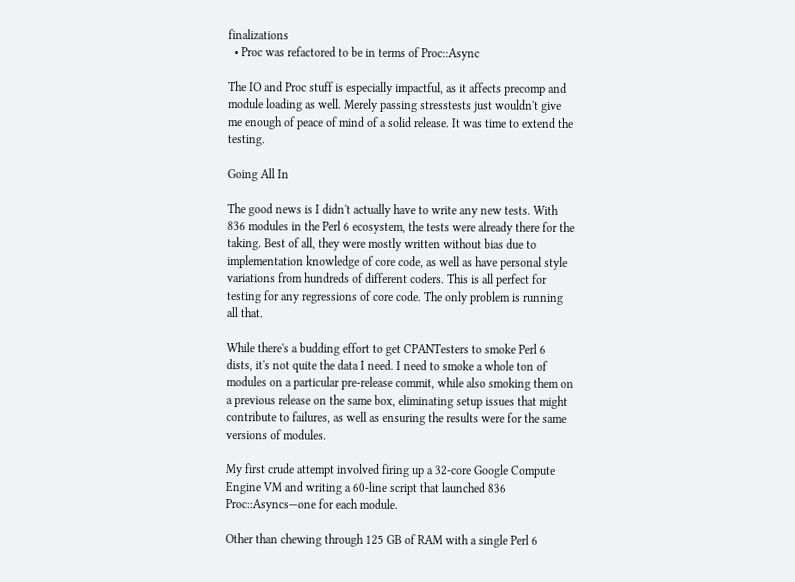finalizations
  • Proc was refactored to be in terms of Proc::Async

The IO and Proc stuff is especially impactful, as it affects precomp and module loading as well. Merely passing stresstests just wouldn't give me enough of peace of mind of a solid release. It was time to extend the testing.

Going All In

The good news is I didn't actually have to write any new tests. With 836 modules in the Perl 6 ecosystem, the tests were already there for the taking. Best of all, they were mostly written without bias due to implementation knowledge of core code, as well as have personal style variations from hundreds of different coders. This is all perfect for testing for any regressions of core code. The only problem is running all that.

While there's a budding effort to get CPANTesters to smoke Perl 6 dists, it's not quite the data I need. I need to smoke a whole ton of modules on a particular pre-release commit, while also smoking them on a previous release on the same box, eliminating setup issues that might contribute to failures, as well as ensuring the results were for the same versions of modules.

My first crude attempt involved firing up a 32-core Google Compute Engine VM and writing a 60-line script that launched 836 Proc::Asyncs—one for each module.

Other than chewing through 125 GB of RAM with a single Perl 6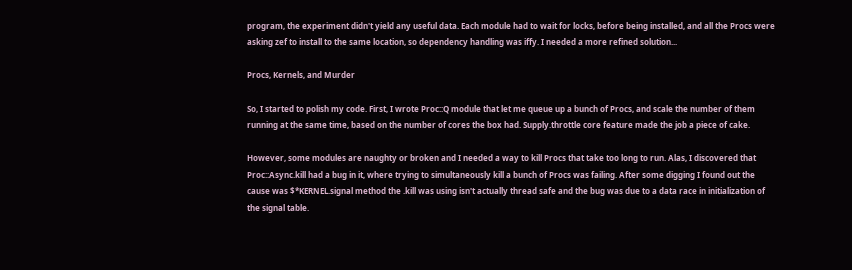program, the experiment didn't yield any useful data. Each module had to wait for locks, before being installed, and all the Procs were asking zef to install to the same location, so dependency handling was iffy. I needed a more refined solution...

Procs, Kernels, and Murder

So, I started to polish my code. First, I wrote Proc::Q module that let me queue up a bunch of Procs, and scale the number of them running at the same time, based on the number of cores the box had. Supply.throttle core feature made the job a piece of cake.

However, some modules are naughty or broken and I needed a way to kill Procs that take too long to run. Alas, I discovered that Proc::Async.kill had a bug in it, where trying to simultaneously kill a bunch of Procs was failing. After some digging I found out the cause was $*KERNEL.signal method the .kill was using isn't actually thread safe and the bug was due to a data race in initialization of the signal table.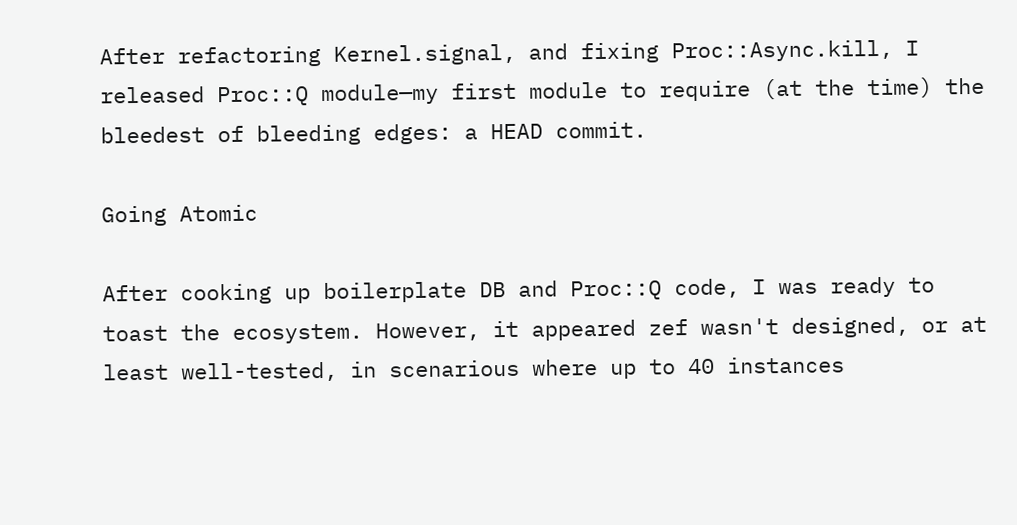After refactoring Kernel.signal, and fixing Proc::Async.kill, I released Proc::Q module—my first module to require (at the time) the bleedest of bleeding edges: a HEAD commit.

Going Atomic

After cooking up boilerplate DB and Proc::Q code, I was ready to toast the ecosystem. However, it appeared zef wasn't designed, or at least well-tested, in scenarious where up to 40 instances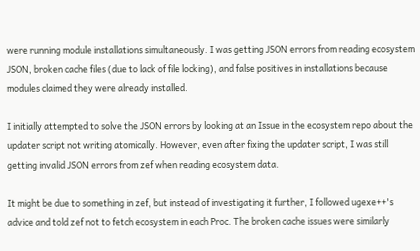were running module installations simultaneously. I was getting JSON errors from reading ecosystem JSON, broken cache files (due to lack of file locking), and false positives in installations because modules claimed they were already installed.

I initially attempted to solve the JSON errors by looking at an Issue in the ecosystem repo about the updater script not writing atomically. However, even after fixing the updater script, I was still getting invalid JSON errors from zef when reading ecosystem data.

It might be due to something in zef, but instead of investigating it further, I followed ugexe++'s advice and told zef not to fetch ecosystem in each Proc. The broken cache issues were similarly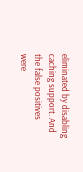eliminated by disabling caching support. And the false positives were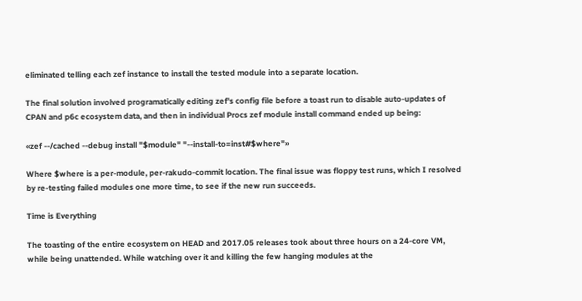eliminated telling each zef instance to install the tested module into a separate location.

The final solution involved programatically editing zef's config file before a toast run to disable auto-updates of CPAN and p6c ecosystem data, and then in individual Procs zef module install command ended up being:

«zef --/cached --debug install "$module" "--install-to=inst#$where"»

Where $where is a per-module, per-rakudo-commit location. The final issue was floppy test runs, which I resolved by re-testing failed modules one more time, to see if the new run succeeds.

Time is Everything

The toasting of the entire ecosystem on HEAD and 2017.05 releases took about three hours on a 24-core VM, while being unattended. While watching over it and killing the few hanging modules at the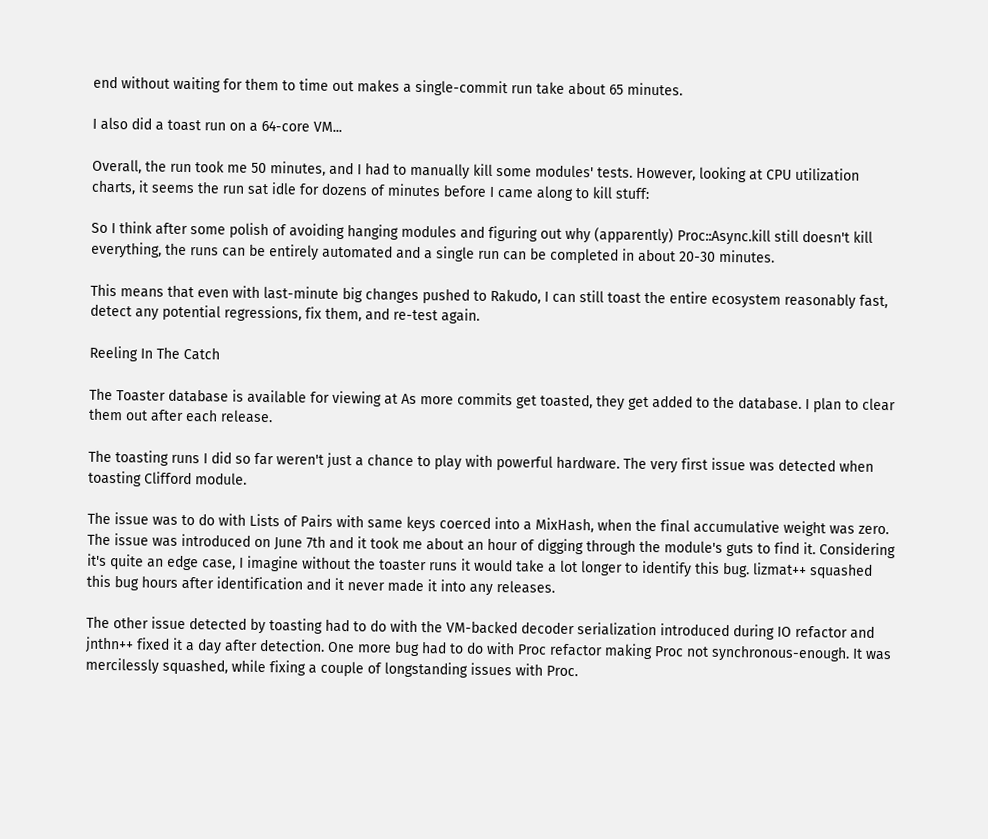end without waiting for them to time out makes a single-commit run take about 65 minutes.

I also did a toast run on a 64-core VM...

Overall, the run took me 50 minutes, and I had to manually kill some modules' tests. However, looking at CPU utilization charts, it seems the run sat idle for dozens of minutes before I came along to kill stuff:

So I think after some polish of avoiding hanging modules and figuring out why (apparently) Proc::Async.kill still doesn't kill everything, the runs can be entirely automated and a single run can be completed in about 20-30 minutes.

This means that even with last-minute big changes pushed to Rakudo, I can still toast the entire ecosystem reasonably fast, detect any potential regressions, fix them, and re-test again.

Reeling In The Catch

The Toaster database is available for viewing at As more commits get toasted, they get added to the database. I plan to clear them out after each release.

The toasting runs I did so far weren't just a chance to play with powerful hardware. The very first issue was detected when toasting Clifford module.

The issue was to do with Lists of Pairs with same keys coerced into a MixHash, when the final accumulative weight was zero. The issue was introduced on June 7th and it took me about an hour of digging through the module's guts to find it. Considering it's quite an edge case, I imagine without the toaster runs it would take a lot longer to identify this bug. lizmat++ squashed this bug hours after identification and it never made it into any releases.

The other issue detected by toasting had to do with the VM-backed decoder serialization introduced during IO refactor and jnthn++ fixed it a day after detection. One more bug had to do with Proc refactor making Proc not synchronous-enough. It was mercilessly squashed, while fixing a couple of longstanding issues with Proc.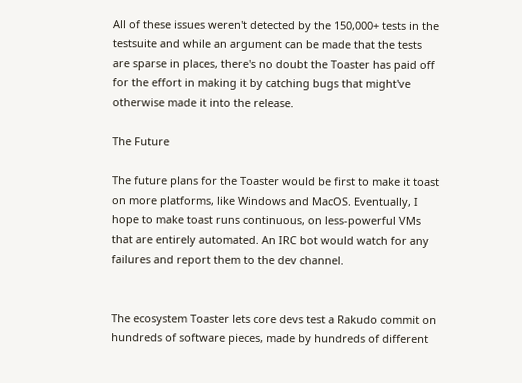All of these issues weren't detected by the 150,000+ tests in the testsuite and while an argument can be made that the tests are sparse in places, there's no doubt the Toaster has paid off for the effort in making it by catching bugs that might've otherwise made it into the release.

The Future

The future plans for the Toaster would be first to make it toast on more platforms, like Windows and MacOS. Eventually, I hope to make toast runs continuous, on less-powerful VMs that are entirely automated. An IRC bot would watch for any failures and report them to the dev channel.


The ecosystem Toaster lets core devs test a Rakudo commit on hundreds of software pieces, made by hundreds of different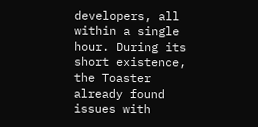developers, all within a single hour. During its short existence, the Toaster already found issues with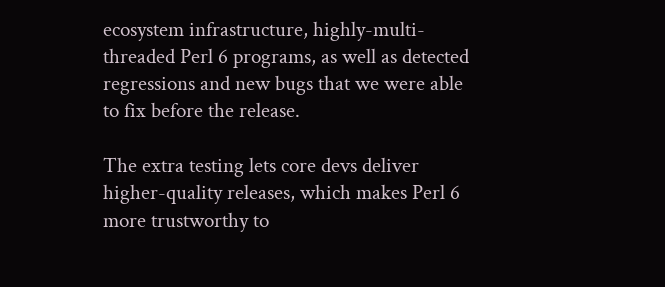ecosystem infrastructure, highly-multi-threaded Perl 6 programs, as well as detected regressions and new bugs that we were able to fix before the release.

The extra testing lets core devs deliver higher-quality releases, which makes Perl 6 more trustworthy to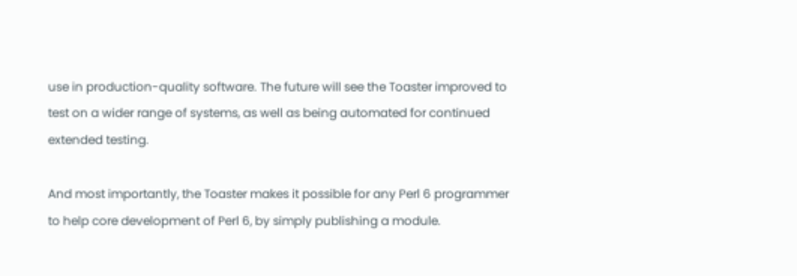use in production-quality software. The future will see the Toaster improved to test on a wider range of systems, as well as being automated for continued extended testing.

And most importantly, the Toaster makes it possible for any Perl 6 programmer to help core development of Perl 6, by simply publishing a module.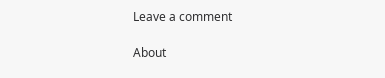Leave a comment

About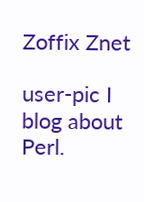Zoffix Znet

user-pic I blog about Perl.